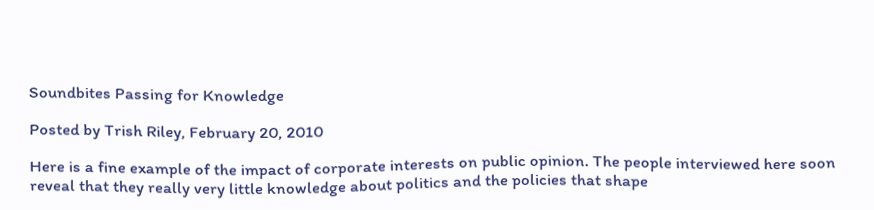Soundbites Passing for Knowledge

Posted by Trish Riley, February 20, 2010

Here is a fine example of the impact of corporate interests on public opinion. The people interviewed here soon reveal that they really very little knowledge about politics and the policies that shape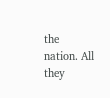the nation. All they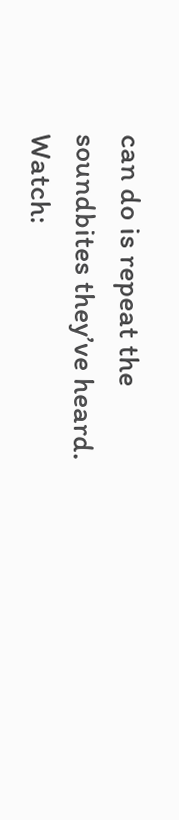can do is repeat the soundbites they’ve heard. Watch: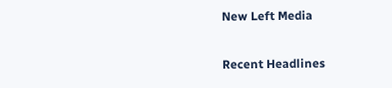New Left Media

Recent Headlines